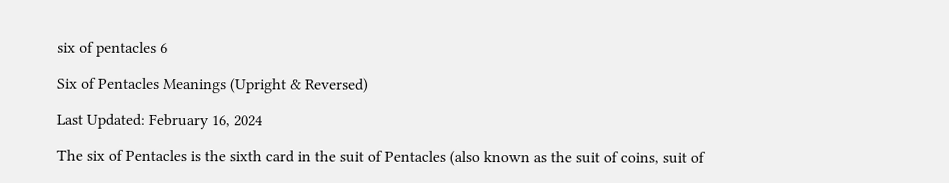six of pentacles 6

Six of Pentacles Meanings (Upright & Reversed)

Last Updated: February 16, 2024

The six of Pentacles is the sixth card in the suit of Pentacles (also known as the suit of coins, suit of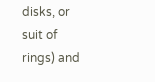disks, or suit of rings) and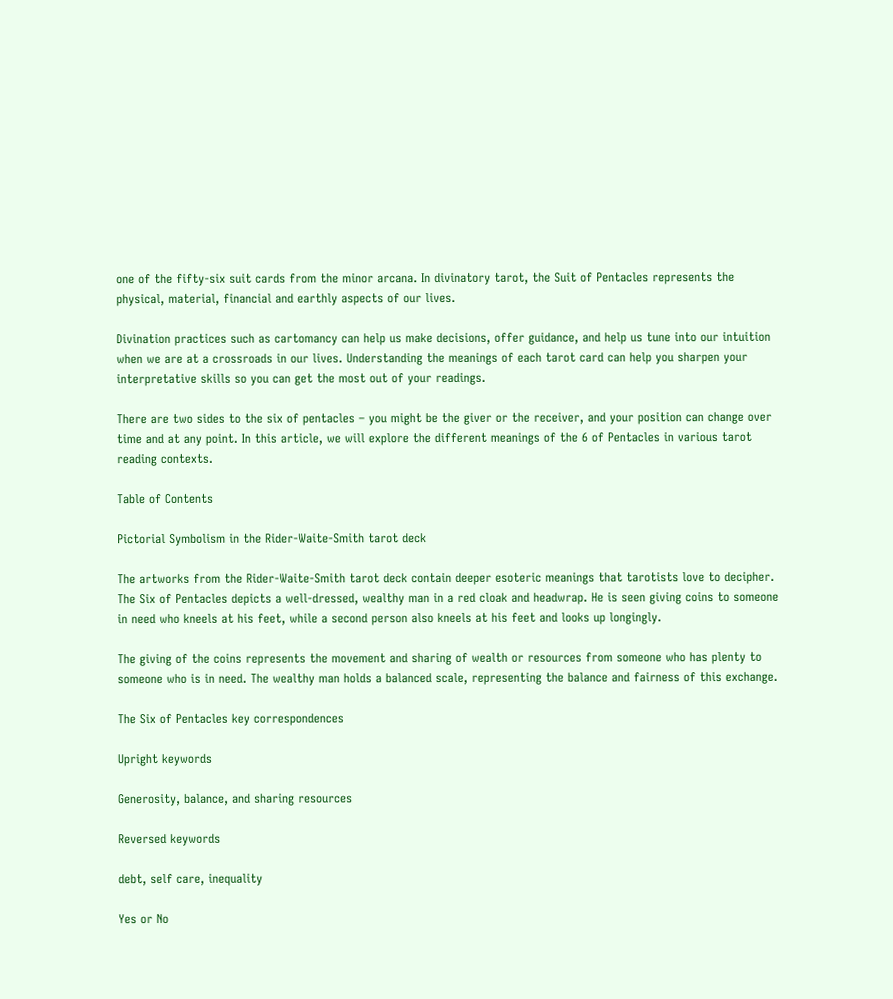one of the fifty-six suit cards from the minor arcana. In divinatory tarot, the Suit of Pentacles represents the physical, material, financial and earthly aspects of our lives.

Divination practices such as cartomancy can help us make decisions, offer guidance, and help us tune into our intuition when we are at a crossroads in our lives. Understanding the meanings of each tarot card can help you sharpen your interpretative skills so you can get the most out of your readings.

There are two sides to the six of pentacles – you might be the giver or the receiver, and your position can change over time and at any point. In this article, we will explore the different meanings of the 6 of Pentacles in various tarot reading contexts.

Table of Contents

Pictorial Symbolism in the Rider-Waite-Smith tarot deck

The artworks from the Rider-Waite-Smith tarot deck contain deeper esoteric meanings that tarotists love to decipher. The Six of Pentacles depicts a well-dressed, wealthy man in a red cloak and headwrap. He is seen giving coins to someone in need who kneels at his feet, while a second person also kneels at his feet and looks up longingly.

The giving of the coins represents the movement and sharing of wealth or resources from someone who has plenty to someone who is in need. The wealthy man holds a balanced scale, representing the balance and fairness of this exchange.

The Six of Pentacles key correspondences

Upright keywords

Generosity, balance, and sharing resources

Reversed keywords

debt, self care, inequality

Yes or No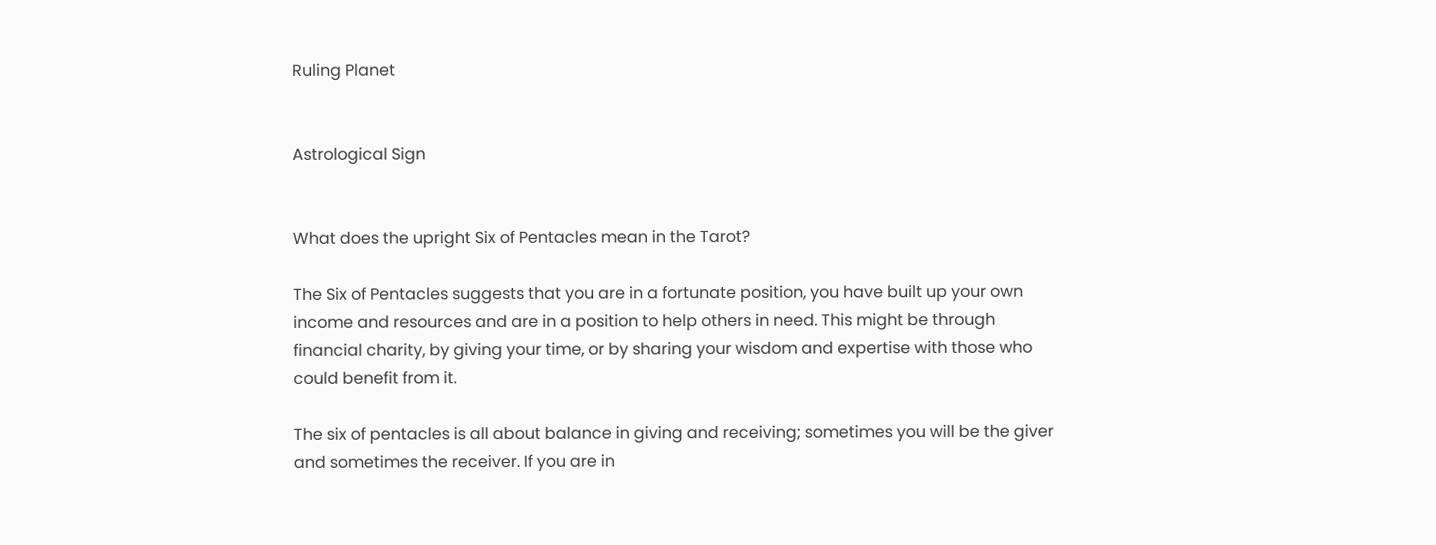Ruling Planet


Astrological Sign


What does the upright Six of Pentacles mean in the Tarot?

The Six of Pentacles suggests that you are in a fortunate position, you have built up your own income and resources and are in a position to help others in need. This might be through financial charity, by giving your time, or by sharing your wisdom and expertise with those who could benefit from it.

The six of pentacles is all about balance in giving and receiving; sometimes you will be the giver and sometimes the receiver. If you are in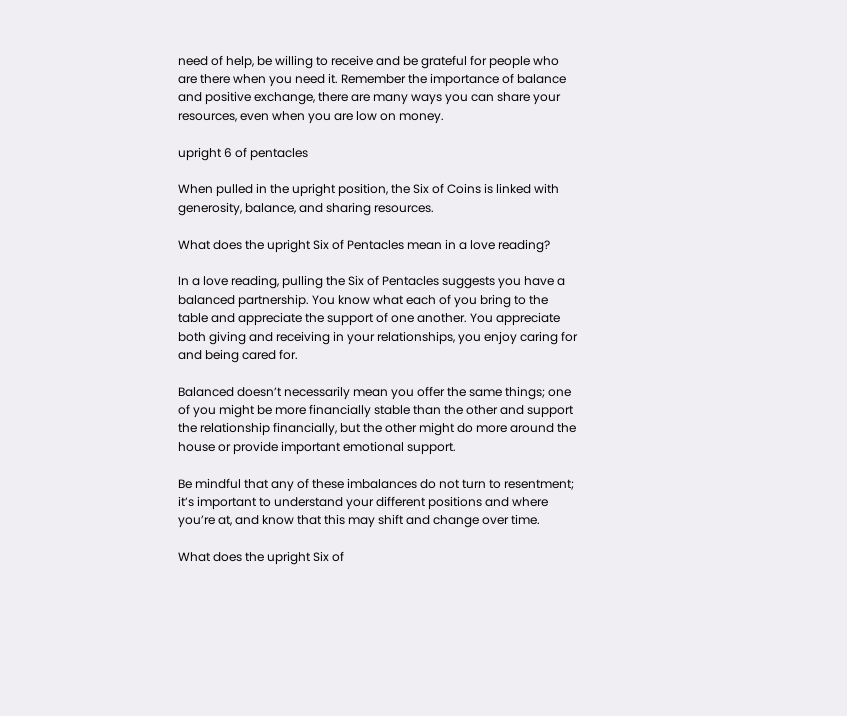need of help, be willing to receive and be grateful for people who are there when you need it. Remember the importance of balance and positive exchange, there are many ways you can share your resources, even when you are low on money.

upright 6 of pentacles

When pulled in the upright position, the Six of Coins is linked with generosity, balance, and sharing resources.

What does the upright Six of Pentacles mean in a love reading?

In a love reading, pulling the Six of Pentacles suggests you have a balanced partnership. You know what each of you bring to the table and appreciate the support of one another. You appreciate both giving and receiving in your relationships, you enjoy caring for and being cared for.

Balanced doesn’t necessarily mean you offer the same things; one of you might be more financially stable than the other and support the relationship financially, but the other might do more around the house or provide important emotional support.

Be mindful that any of these imbalances do not turn to resentment; it’s important to understand your different positions and where you’re at, and know that this may shift and change over time.

What does the upright Six of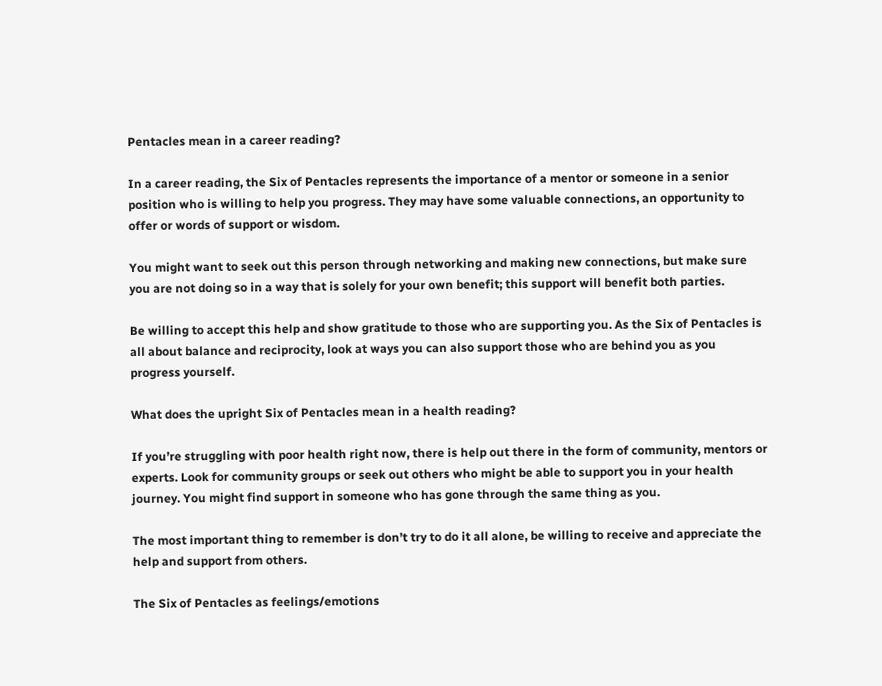Pentacles mean in a career reading?

In a career reading, the Six of Pentacles represents the importance of a mentor or someone in a senior position who is willing to help you progress. They may have some valuable connections, an opportunity to offer or words of support or wisdom.

You might want to seek out this person through networking and making new connections, but make sure you are not doing so in a way that is solely for your own benefit; this support will benefit both parties.

Be willing to accept this help and show gratitude to those who are supporting you. As the Six of Pentacles is all about balance and reciprocity, look at ways you can also support those who are behind you as you progress yourself.

What does the upright Six of Pentacles mean in a health reading?

If you’re struggling with poor health right now, there is help out there in the form of community, mentors or experts. Look for community groups or seek out others who might be able to support you in your health journey. You might find support in someone who has gone through the same thing as you.

The most important thing to remember is don’t try to do it all alone, be willing to receive and appreciate the help and support from others.

The Six of Pentacles as feelings/emotions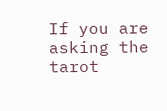If you are asking the tarot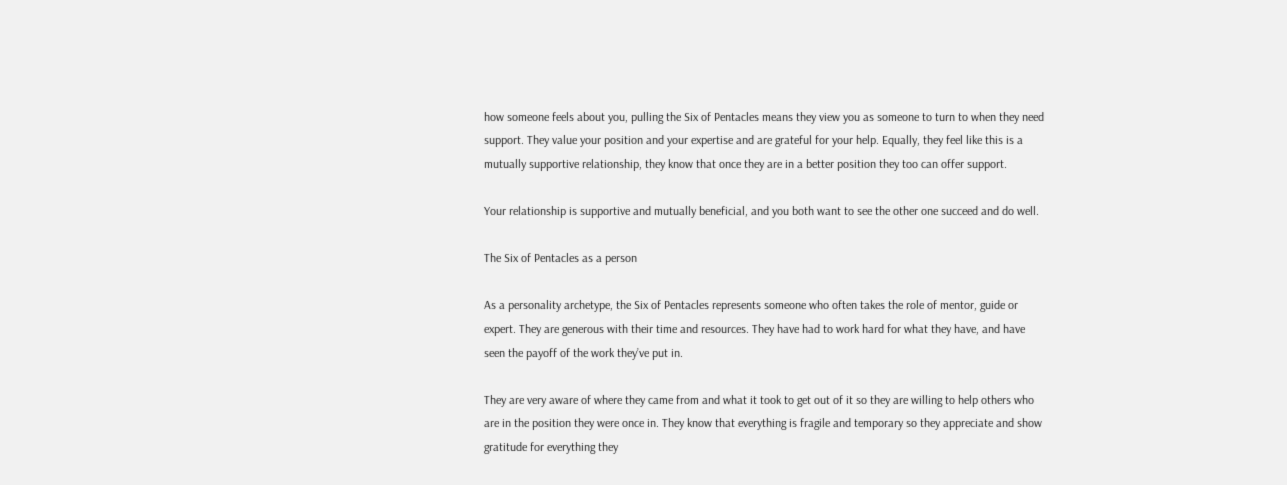how someone feels about you, pulling the Six of Pentacles means they view you as someone to turn to when they need support. They value your position and your expertise and are grateful for your help. Equally, they feel like this is a mutually supportive relationship, they know that once they are in a better position they too can offer support.

Your relationship is supportive and mutually beneficial, and you both want to see the other one succeed and do well.

The Six of Pentacles as a person

As a personality archetype, the Six of Pentacles represents someone who often takes the role of mentor, guide or expert. They are generous with their time and resources. They have had to work hard for what they have, and have seen the payoff of the work they’ve put in.

They are very aware of where they came from and what it took to get out of it so they are willing to help others who are in the position they were once in. They know that everything is fragile and temporary so they appreciate and show gratitude for everything they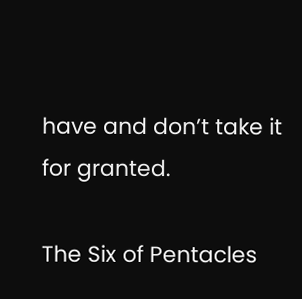have and don’t take it for granted.

The Six of Pentacles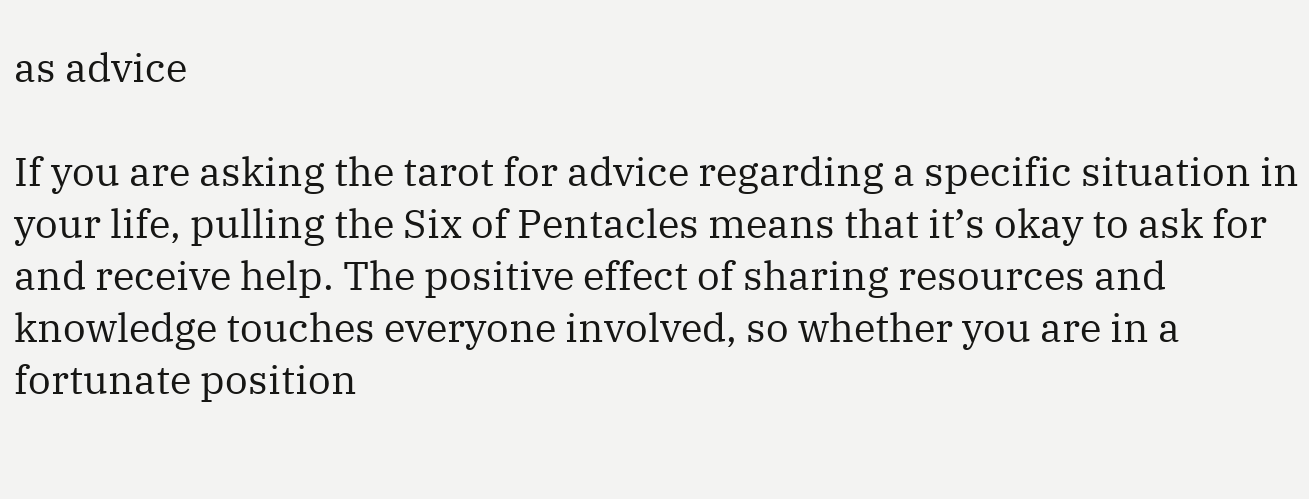as advice

If you are asking the tarot for advice regarding a specific situation in your life, pulling the Six of Pentacles means that it’s okay to ask for and receive help. The positive effect of sharing resources and knowledge touches everyone involved, so whether you are in a fortunate position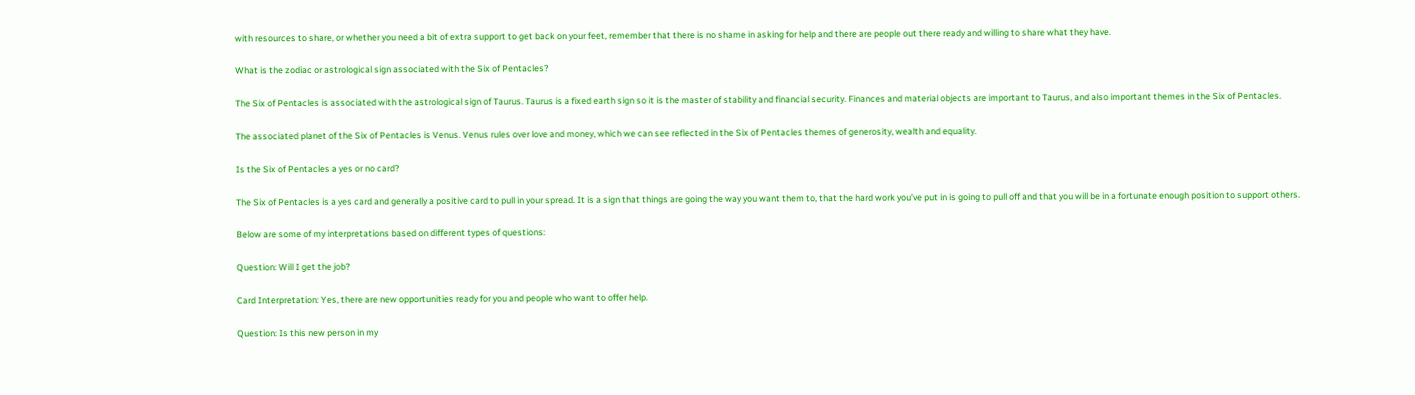with resources to share, or whether you need a bit of extra support to get back on your feet, remember that there is no shame in asking for help and there are people out there ready and willing to share what they have.

What is the zodiac or astrological sign associated with the Six of Pentacles?

The Six of Pentacles is associated with the astrological sign of Taurus. Taurus is a fixed earth sign so it is the master of stability and financial security. Finances and material objects are important to Taurus, and also important themes in the Six of Pentacles.

The associated planet of the Six of Pentacles is Venus. Venus rules over love and money, which we can see reflected in the Six of Pentacles themes of generosity, wealth and equality.

Is the Six of Pentacles a yes or no card?

The Six of Pentacles is a yes card and generally a positive card to pull in your spread. It is a sign that things are going the way you want them to, that the hard work you’ve put in is going to pull off and that you will be in a fortunate enough position to support others.

Below are some of my interpretations based on different types of questions:

Question: Will I get the job?

Card Interpretation: Yes, there are new opportunities ready for you and people who want to offer help.

Question: Is this new person in my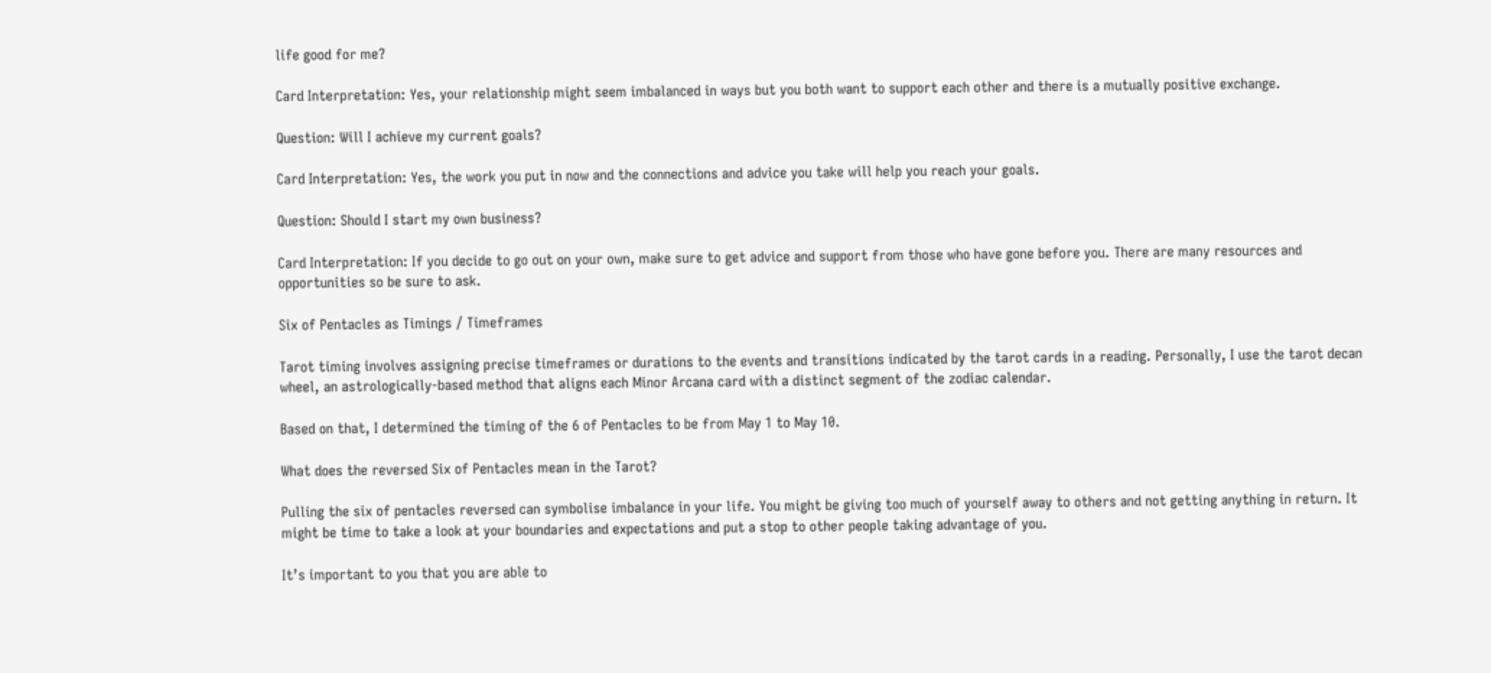life good for me?

Card Interpretation: Yes, your relationship might seem imbalanced in ways but you both want to support each other and there is a mutually positive exchange.

Question: Will I achieve my current goals?

Card Interpretation: Yes, the work you put in now and the connections and advice you take will help you reach your goals.

Question: Should I start my own business?

Card Interpretation: If you decide to go out on your own, make sure to get advice and support from those who have gone before you. There are many resources and opportunities so be sure to ask.

Six of Pentacles as Timings / Timeframes

Tarot timing involves assigning precise timeframes or durations to the events and transitions indicated by the tarot cards in a reading. Personally, I use the tarot decan wheel, an astrologically-based method that aligns each Minor Arcana card with a distinct segment of the zodiac calendar.

Based on that, I determined the timing of the 6 of Pentacles to be from May 1 to May 10.

What does the reversed Six of Pentacles mean in the Tarot?

Pulling the six of pentacles reversed can symbolise imbalance in your life. You might be giving too much of yourself away to others and not getting anything in return. It might be time to take a look at your boundaries and expectations and put a stop to other people taking advantage of you.

It’s important to you that you are able to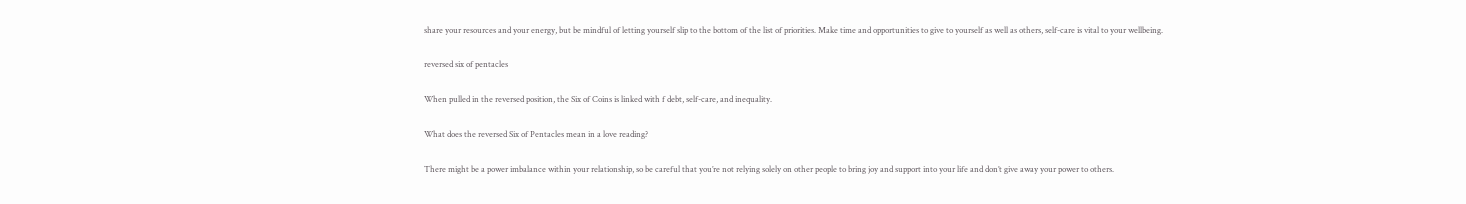share your resources and your energy, but be mindful of letting yourself slip to the bottom of the list of priorities. Make time and opportunities to give to yourself as well as others, self-care is vital to your wellbeing.

reversed six of pentacles

When pulled in the reversed position, the Six of Coins is linked with f debt, self-care, and inequality.

What does the reversed Six of Pentacles mean in a love reading?

There might be a power imbalance within your relationship, so be careful that you’re not relying solely on other people to bring joy and support into your life and don’t give away your power to others.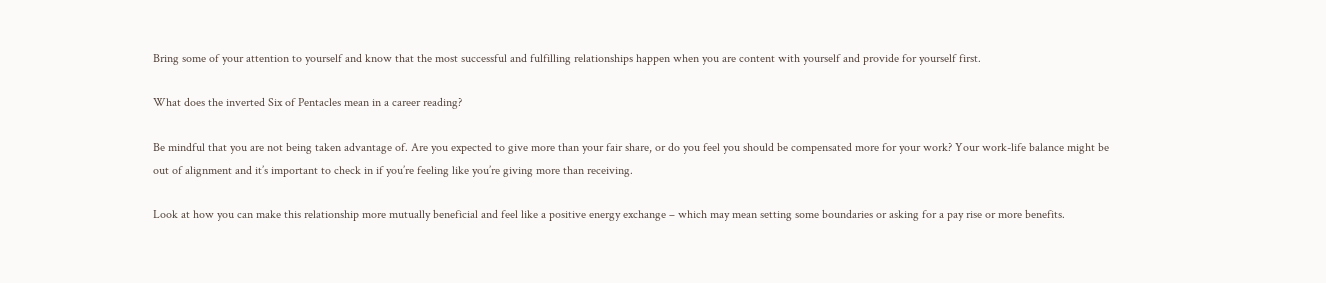Bring some of your attention to yourself and know that the most successful and fulfilling relationships happen when you are content with yourself and provide for yourself first.

What does the inverted Six of Pentacles mean in a career reading?

Be mindful that you are not being taken advantage of. Are you expected to give more than your fair share, or do you feel you should be compensated more for your work? Your work-life balance might be out of alignment and it’s important to check in if you’re feeling like you’re giving more than receiving.

Look at how you can make this relationship more mutually beneficial and feel like a positive energy exchange – which may mean setting some boundaries or asking for a pay rise or more benefits.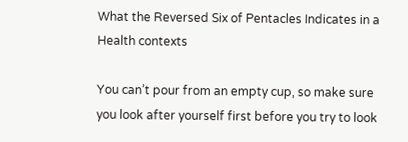What the Reversed Six of Pentacles Indicates in a Health contexts

You can’t pour from an empty cup, so make sure you look after yourself first before you try to look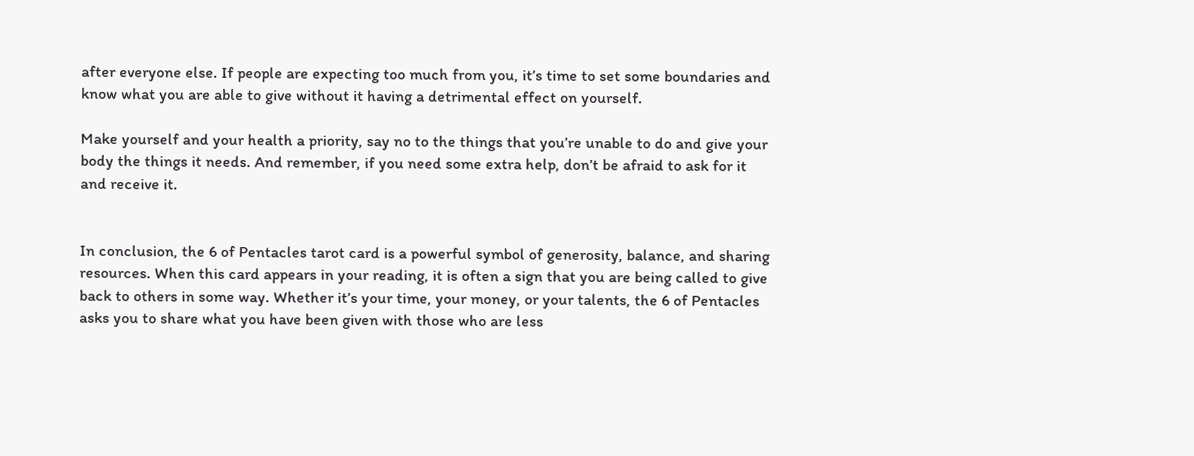after everyone else. If people are expecting too much from you, it’s time to set some boundaries and know what you are able to give without it having a detrimental effect on yourself.

Make yourself and your health a priority, say no to the things that you’re unable to do and give your body the things it needs. And remember, if you need some extra help, don’t be afraid to ask for it and receive it.


In conclusion, the 6 of Pentacles tarot card is a powerful symbol of generosity, balance, and sharing resources. When this card appears in your reading, it is often a sign that you are being called to give back to others in some way. Whether it’s your time, your money, or your talents, the 6 of Pentacles asks you to share what you have been given with those who are less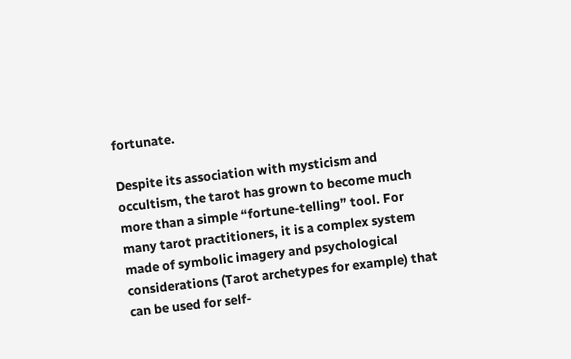fortunate.

Despite its association with mysticism and occultism, the tarot has grown to become much more than a simple “fortune-telling” tool. For many tarot practitioners, it is a complex system made of symbolic imagery and psychological considerations (Tarot archetypes for example) that can be used for self-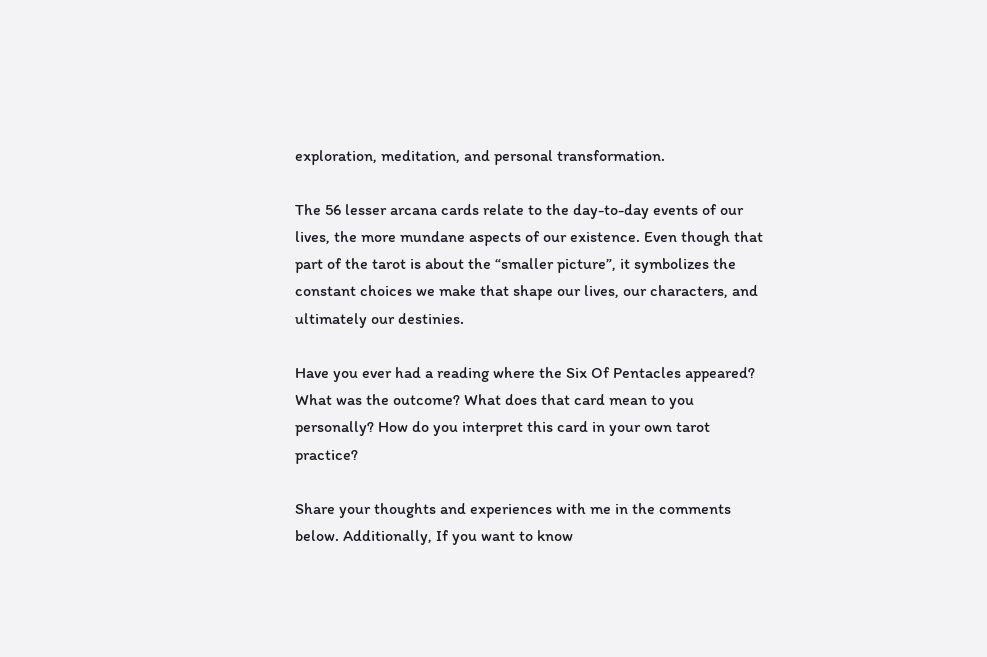exploration, meditation, and personal transformation.

The 56 lesser arcana cards relate to the day-to-day events of our lives, the more mundane aspects of our existence. Even though that part of the tarot is about the “smaller picture”, it symbolizes the constant choices we make that shape our lives, our characters, and ultimately our destinies.

Have you ever had a reading where the Six Of Pentacles appeared? What was the outcome? What does that card mean to you personally? How do you interpret this card in your own tarot practice?

Share your thoughts and experiences with me in the comments below. Additionally, If you want to know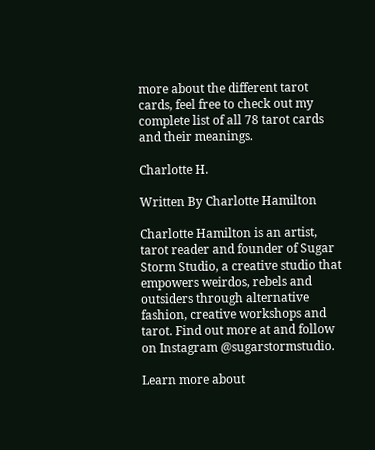more about the different tarot cards, feel free to check out my complete list of all 78 tarot cards and their meanings.

Charlotte H.

Written By Charlotte Hamilton

Charlotte Hamilton is an artist, tarot reader and founder of Sugar Storm Studio, a creative studio that empowers weirdos, rebels and outsiders through alternative fashion, creative workshops and tarot. Find out more at and follow on Instagram @sugarstormstudio.

Learn more about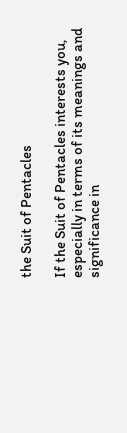the Suit of Pentacles

If the Suit of Pentacles interests you, especially in terms of its meanings and significance in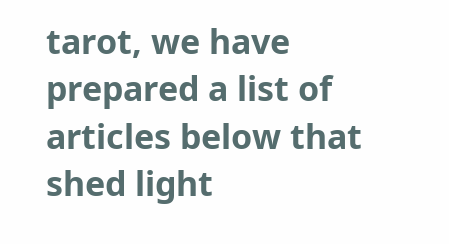tarot, we have prepared a list of articles below that shed light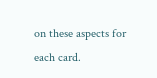on these aspects for each card.